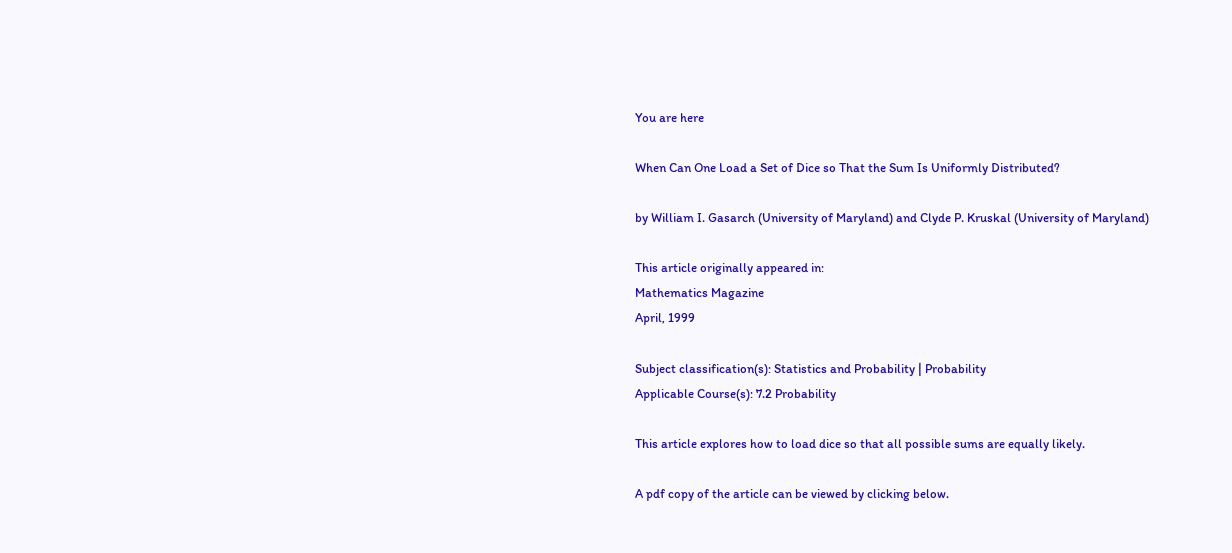You are here

When Can One Load a Set of Dice so That the Sum Is Uniformly Distributed?

by William I. Gasarch (University of Maryland) and Clyde P. Kruskal (University of Maryland)

This article originally appeared in:
Mathematics Magazine
April, 1999

Subject classification(s): Statistics and Probability | Probability
Applicable Course(s): 7.2 Probability

This article explores how to load dice so that all possible sums are equally likely.

A pdf copy of the article can be viewed by clicking below.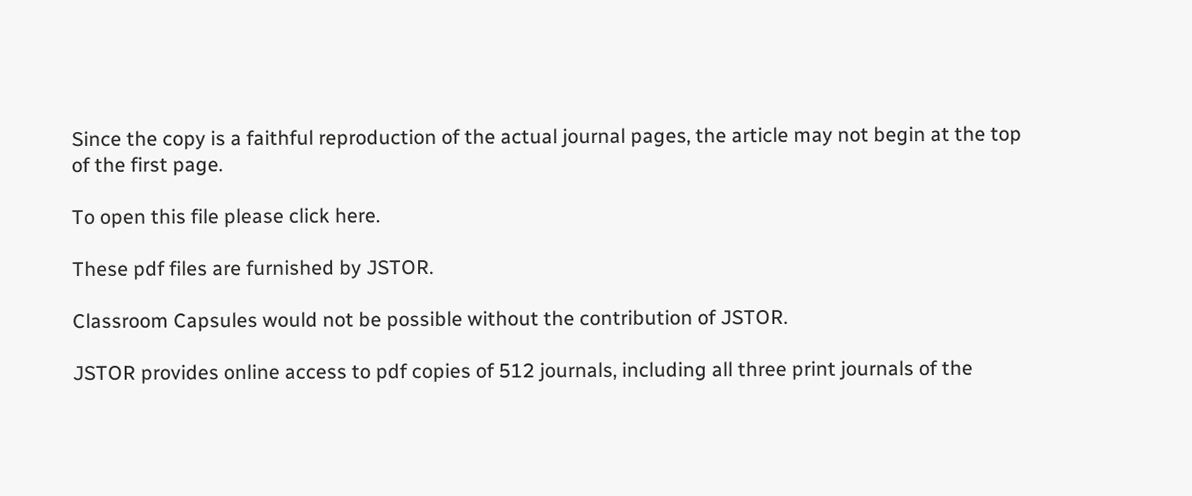Since the copy is a faithful reproduction of the actual journal pages, the article may not begin at the top of the first page.

To open this file please click here.

These pdf files are furnished by JSTOR.

Classroom Capsules would not be possible without the contribution of JSTOR.

JSTOR provides online access to pdf copies of 512 journals, including all three print journals of the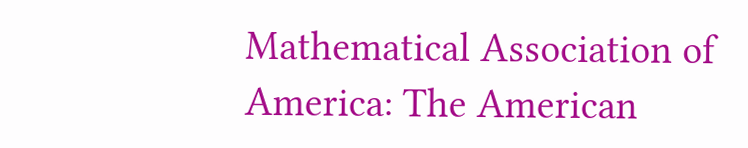Mathematical Association of America: The American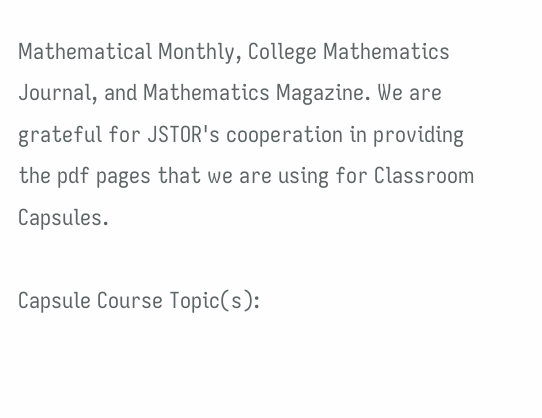Mathematical Monthly, College Mathematics Journal, and Mathematics Magazine. We are grateful for JSTOR's cooperation in providing the pdf pages that we are using for Classroom Capsules.

Capsule Course Topic(s):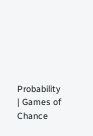Probability | Games of Chance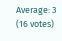Average: 3 (16 votes)